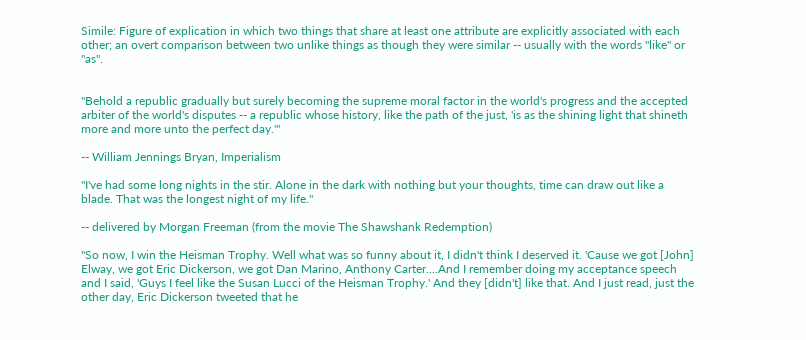Simile: Figure of explication in which two things that share at least one attribute are explicitly associated with each other; an overt comparison between two unlike things as though they were similar -- usually with the words "like" or "as".


"Behold a republic gradually but surely becoming the supreme moral factor in the world's progress and the accepted arbiter of the world's disputes -- a republic whose history, like the path of the just, 'is as the shining light that shineth more and more unto the perfect day.'"

-- William Jennings Bryan, Imperialism

"I've had some long nights in the stir. Alone in the dark with nothing but your thoughts, time can draw out like a blade. That was the longest night of my life."

-- delivered by Morgan Freeman (from the movie The Shawshank Redemption)

"So now, I win the Heisman Trophy. Well what was so funny about it, I didn't think I deserved it. 'Cause we got [John] Elway, we got Eric Dickerson, we got Dan Marino, Anthony Carter....And I remember doing my acceptance speech and I said, 'Guys I feel like the Susan Lucci of the Heisman Trophy.' And they [didn't] like that. And I just read, just the other day, Eric Dickerson tweeted that he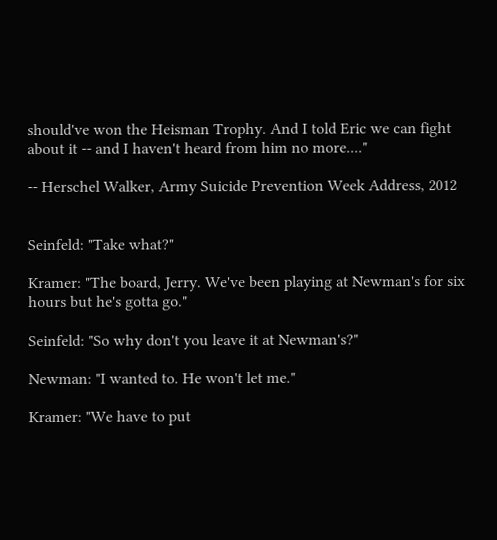should've won the Heisman Trophy. And I told Eric we can fight about it -- and I haven't heard from him no more...."

-- Herschel Walker, Army Suicide Prevention Week Address, 2012


Seinfeld: "Take what?"

Kramer: "The board, Jerry. We've been playing at Newman's for six hours but he's gotta go."

Seinfeld: "So why don't you leave it at Newman's?"

Newman: "I wanted to. He won't let me."

Kramer: "We have to put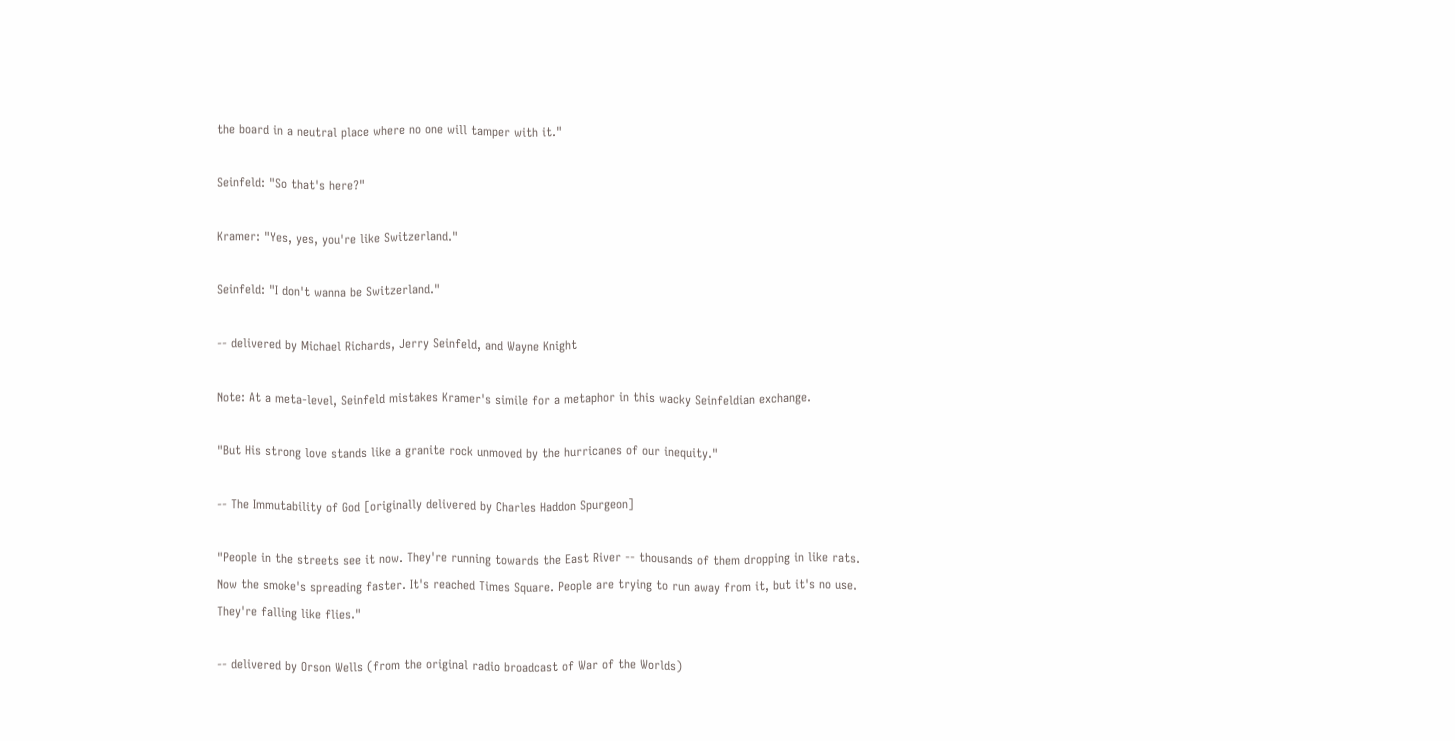the board in a neutral place where no one will tamper with it."

Seinfeld: "So that's here?"

Kramer: "Yes, yes, you're like Switzerland."

Seinfeld: "I don't wanna be Switzerland."

-- delivered by Michael Richards, Jerry Seinfeld, and Wayne Knight

Note: At a meta-level, Seinfeld mistakes Kramer's simile for a metaphor in this wacky Seinfeldian exchange.

"But His strong love stands like a granite rock unmoved by the hurricanes of our inequity."

-- The Immutability of God [originally delivered by Charles Haddon Spurgeon]

"People in the streets see it now. They're running towards the East River -- thousands of them dropping in like rats. Now the smoke's spreading faster. It's reached Times Square. People are trying to run away from it, but it's no use. They're falling like flies."

-- delivered by Orson Wells (from the original radio broadcast of War of the Worlds)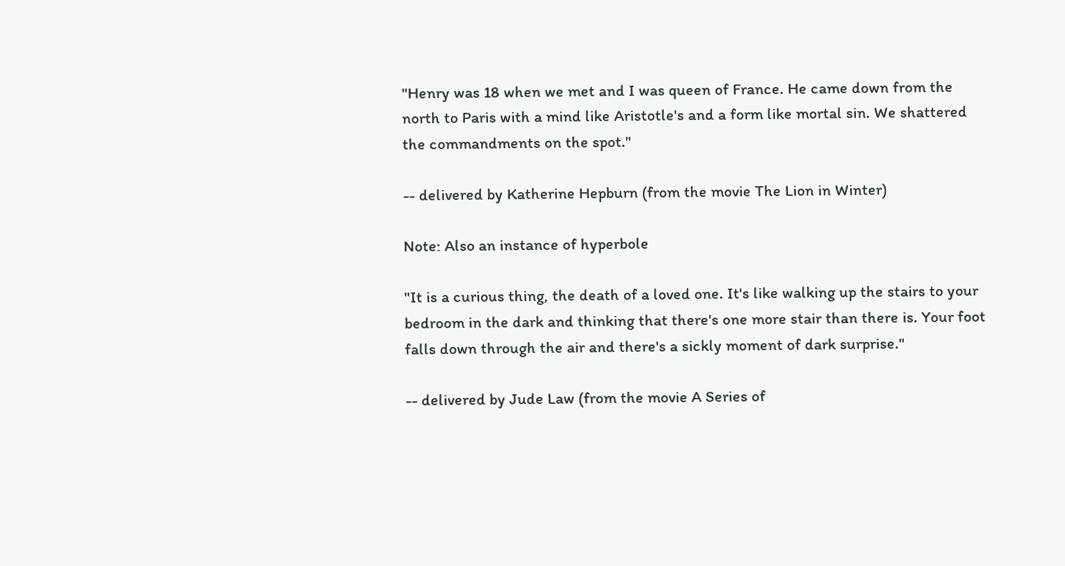"Henry was 18 when we met and I was queen of France. He came down from the north to Paris with a mind like Aristotle's and a form like mortal sin. We shattered the commandments on the spot."

-- delivered by Katherine Hepburn (from the movie The Lion in Winter)

Note: Also an instance of hyperbole

"It is a curious thing, the death of a loved one. It's like walking up the stairs to your bedroom in the dark and thinking that there's one more stair than there is. Your foot falls down through the air and there's a sickly moment of dark surprise."

-- delivered by Jude Law (from the movie A Series of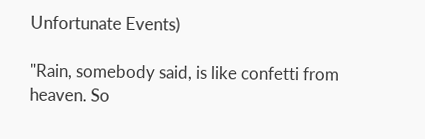Unfortunate Events)

"Rain, somebody said, is like confetti from heaven. So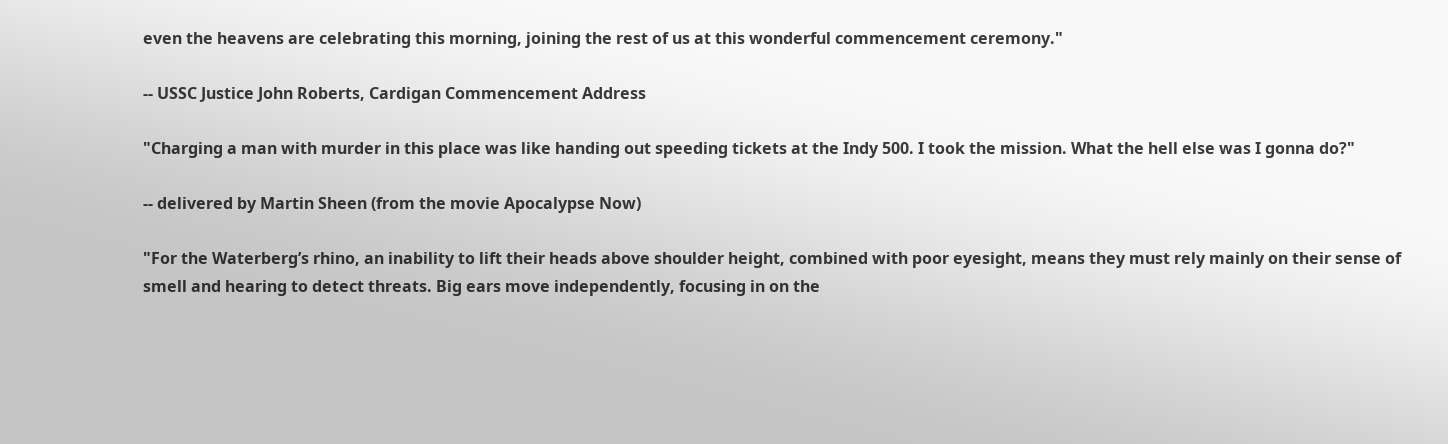even the heavens are celebrating this morning, joining the rest of us at this wonderful commencement ceremony."

-- USSC Justice John Roberts, Cardigan Commencement Address

"Charging a man with murder in this place was like handing out speeding tickets at the Indy 500. I took the mission. What the hell else was I gonna do?"

-- delivered by Martin Sheen (from the movie Apocalypse Now)

"For the Waterberg’s rhino, an inability to lift their heads above shoulder height, combined with poor eyesight, means they must rely mainly on their sense of smell and hearing to detect threats. Big ears move independently, focusing in on the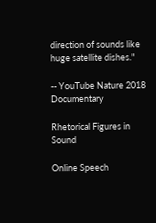direction of sounds like huge satellite dishes."

-- YouTube Nature 2018 Documentary

Rhetorical Figures in Sound

Online Speech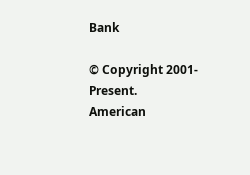Bank

© Copyright 2001-Present.
American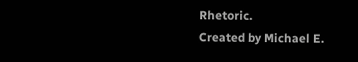Rhetoric.
Created by Michael E.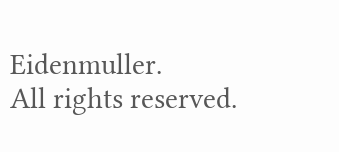Eidenmuller.
All rights reserved.